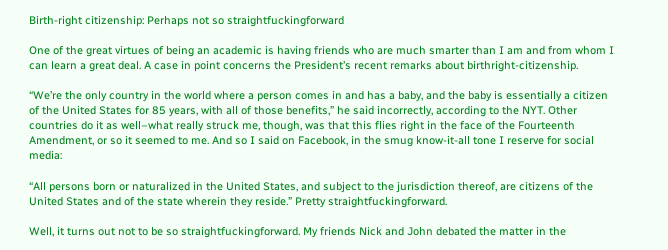Birth-right citizenship: Perhaps not so straightfuckingforward

One of the great virtues of being an academic is having friends who are much smarter than I am and from whom I can learn a great deal. A case in point concerns the President’s recent remarks about birthright-citizenship.

“We’re the only country in the world where a person comes in and has a baby, and the baby is essentially a citizen of the United States for 85 years, with all of those benefits,” he said incorrectly, according to the NYT. Other countries do it as well–what really struck me, though, was that this flies right in the face of the Fourteenth Amendment, or so it seemed to me. And so I said on Facebook, in the smug know-it-all tone I reserve for social media:

“All persons born or naturalized in the United States, and subject to the jurisdiction thereof, are citizens of the United States and of the state wherein they reside.” Pretty straightfuckingforward.

Well, it turns out not to be so straightfuckingforward. My friends Nick and John debated the matter in the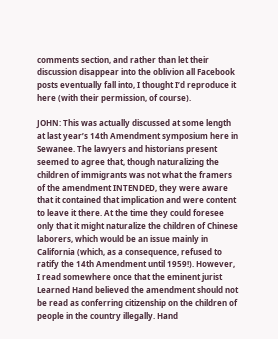comments section, and rather than let their discussion disappear into the oblivion all Facebook posts eventually fall into, I thought I’d reproduce it here (with their permission, of course).

JOHN: This was actually discussed at some length at last year’s 14th Amendment symposium here in Sewanee. The lawyers and historians present seemed to agree that, though naturalizing the children of immigrants was not what the framers of the amendment INTENDED, they were aware that it contained that implication and were content to leave it there. At the time they could foresee only that it might naturalize the children of Chinese laborers, which would be an issue mainly in California (which, as a consequence, refused to ratify the 14th Amendment until 1959!). However, I read somewhere once that the eminent jurist Learned Hand believed the amendment should not be read as conferring citizenship on the children of people in the country illegally. Hand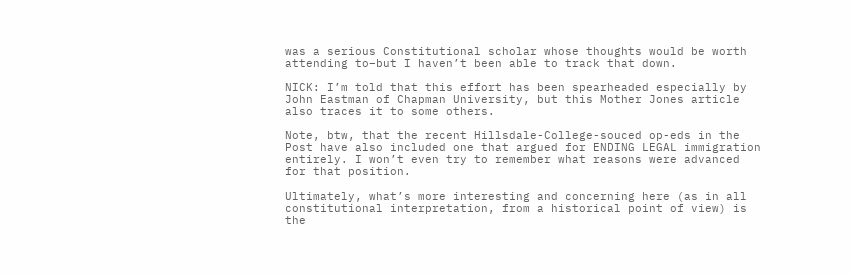was a serious Constitutional scholar whose thoughts would be worth attending to–but I haven’t been able to track that down.

NICK: I’m told that this effort has been spearheaded especially by John Eastman of Chapman University, but this Mother Jones article also traces it to some others.

Note, btw, that the recent Hillsdale-College-souced op-eds in the Post have also included one that argued for ENDING LEGAL immigration entirely. I won’t even try to remember what reasons were advanced for that position.

Ultimately, what’s more interesting and concerning here (as in all constitutional interpretation, from a historical point of view) is the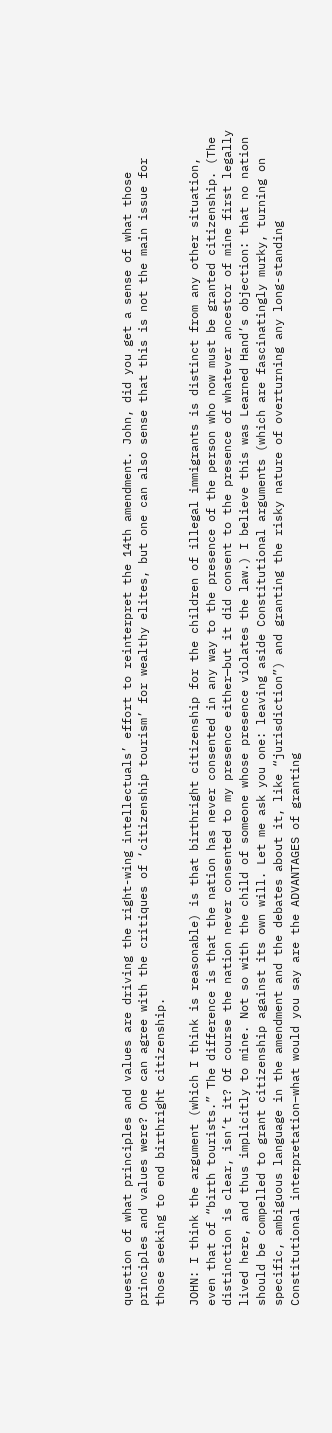question of what principles and values are driving the right-wing intellectuals’ effort to reinterpret the 14th amendment. John, did you get a sense of what those principles and values were? One can agree with the critiques of ‘citizenship tourism’ for wealthy elites, but one can also sense that this is not the main issue for those seeking to end birthright citizenship.

JOHN: I think the argument (which I think is reasonable) is that birthright citizenship for the children of illegal immigrants is distinct from any other situation, even that of “birth tourists.” The difference is that the nation has never consented in any way to the presence of the person who now must be granted citizenship. (The distinction is clear, isn’t it? Of course the nation never consented to my presence either—but it did consent to the presence of whatever ancestor of mine first legally lived here, and thus implicitly to mine. Not so with the child of someone whose presence violates the law.) I believe this was Learned Hand’s objection: that no nation should be compelled to grant citizenship against its own will. Let me ask you one: leaving aside Constitutional arguments (which are fascinatingly murky, turning on specific, ambiguous language in the amendment and the debates about it, like “jurisdiction”) and granting the risky nature of overturning any long-standing Constitutional interpretation–what would you say are the ADVANTAGES of granting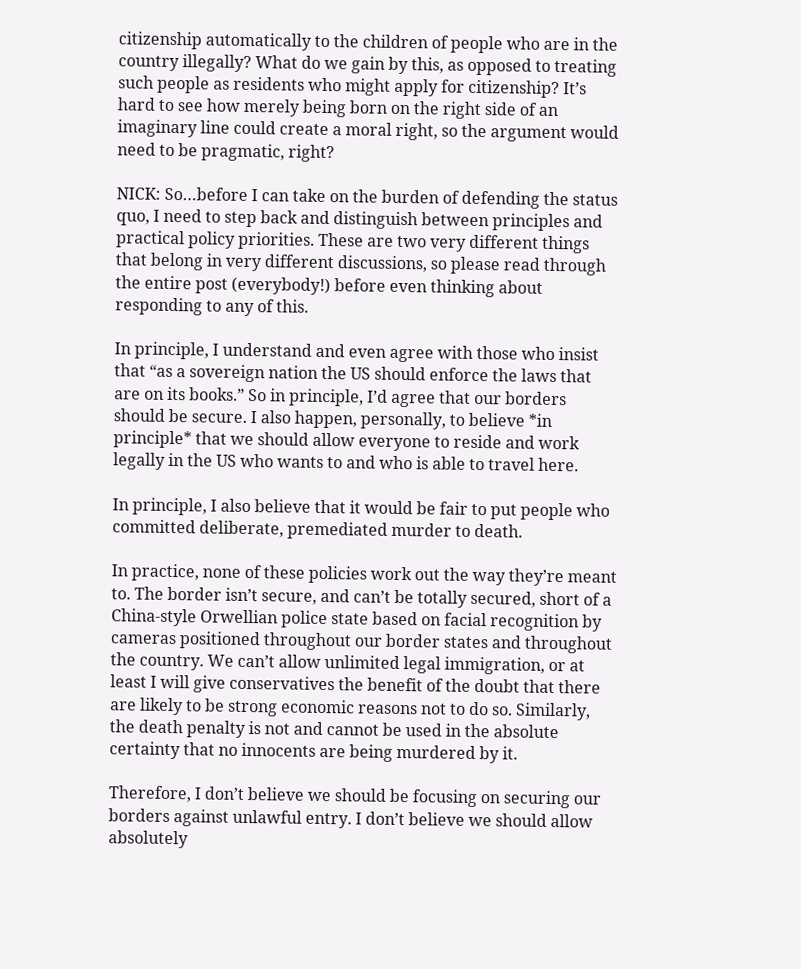citizenship automatically to the children of people who are in the country illegally? What do we gain by this, as opposed to treating such people as residents who might apply for citizenship? It’s hard to see how merely being born on the right side of an imaginary line could create a moral right, so the argument would need to be pragmatic, right?

NICK: So…before I can take on the burden of defending the status quo, I need to step back and distinguish between principles and practical policy priorities. These are two very different things that belong in very different discussions, so please read through the entire post (everybody!) before even thinking about responding to any of this.

In principle, I understand and even agree with those who insist that “as a sovereign nation the US should enforce the laws that are on its books.” So in principle, I’d agree that our borders should be secure. I also happen, personally, to believe *in principle* that we should allow everyone to reside and work legally in the US who wants to and who is able to travel here.

In principle, I also believe that it would be fair to put people who committed deliberate, premediated murder to death.

In practice, none of these policies work out the way they’re meant to. The border isn’t secure, and can’t be totally secured, short of a China-style Orwellian police state based on facial recognition by cameras positioned throughout our border states and throughout the country. We can’t allow unlimited legal immigration, or at least I will give conservatives the benefit of the doubt that there are likely to be strong economic reasons not to do so. Similarly, the death penalty is not and cannot be used in the absolute certainty that no innocents are being murdered by it.

Therefore, I don’t believe we should be focusing on securing our borders against unlawful entry. I don’t believe we should allow absolutely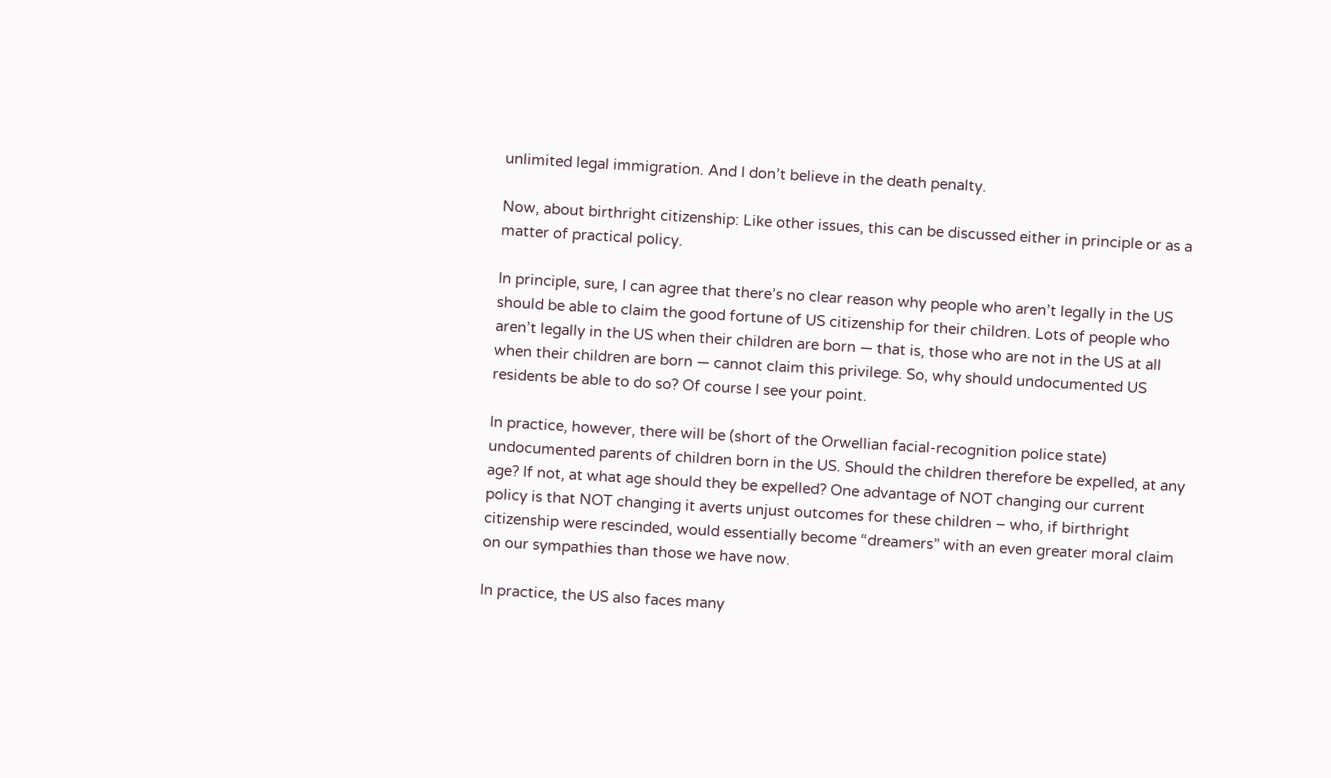unlimited legal immigration. And I don’t believe in the death penalty.

Now, about birthright citizenship: Like other issues, this can be discussed either in principle or as a matter of practical policy.

In principle, sure, I can agree that there’s no clear reason why people who aren’t legally in the US should be able to claim the good fortune of US citizenship for their children. Lots of people who aren’t legally in the US when their children are born — that is, those who are not in the US at all when their children are born — cannot claim this privilege. So, why should undocumented US residents be able to do so? Of course I see your point.

In practice, however, there will be (short of the Orwellian facial-recognition police state) undocumented parents of children born in the US. Should the children therefore be expelled, at any age? If not, at what age should they be expelled? One advantage of NOT changing our current policy is that NOT changing it averts unjust outcomes for these children – who, if birthright citizenship were rescinded, would essentially become “dreamers” with an even greater moral claim on our sympathies than those we have now.

In practice, the US also faces many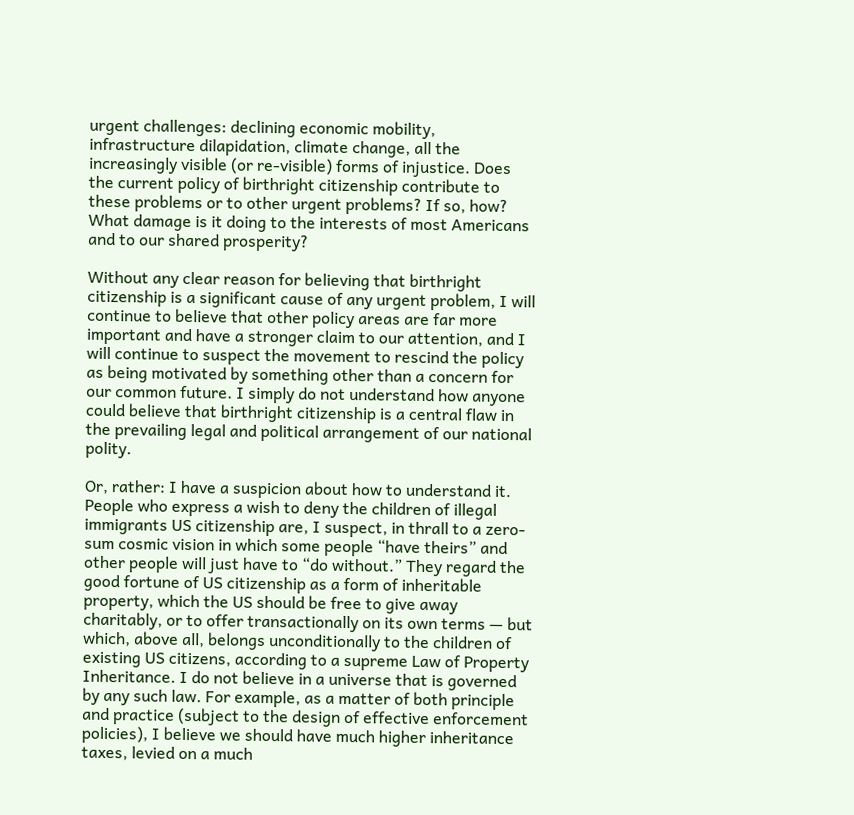urgent challenges: declining economic mobility, infrastructure dilapidation, climate change, all the increasingly visible (or re-visible) forms of injustice. Does the current policy of birthright citizenship contribute to these problems or to other urgent problems? If so, how? What damage is it doing to the interests of most Americans and to our shared prosperity?

Without any clear reason for believing that birthright citizenship is a significant cause of any urgent problem, I will continue to believe that other policy areas are far more important and have a stronger claim to our attention, and I will continue to suspect the movement to rescind the policy as being motivated by something other than a concern for our common future. I simply do not understand how anyone could believe that birthright citizenship is a central flaw in the prevailing legal and political arrangement of our national polity.

Or, rather: I have a suspicion about how to understand it. People who express a wish to deny the children of illegal immigrants US citizenship are, I suspect, in thrall to a zero-sum cosmic vision in which some people “have theirs” and other people will just have to “do without.” They regard the good fortune of US citizenship as a form of inheritable property, which the US should be free to give away charitably, or to offer transactionally on its own terms — but which, above all, belongs unconditionally to the children of existing US citizens, according to a supreme Law of Property Inheritance. I do not believe in a universe that is governed by any such law. For example, as a matter of both principle and practice (subject to the design of effective enforcement policies), I believe we should have much higher inheritance taxes, levied on a much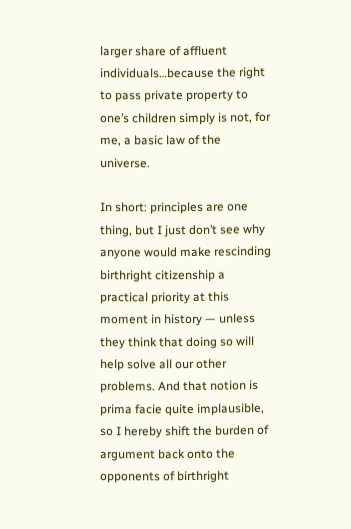larger share of affluent individuals…because the right to pass private property to one’s children simply is not, for me, a basic law of the universe.

In short: principles are one thing, but I just don’t see why anyone would make rescinding birthright citizenship a practical priority at this moment in history — unless they think that doing so will help solve all our other problems. And that notion is prima facie quite implausible, so I hereby shift the burden of argument back onto the opponents of birthright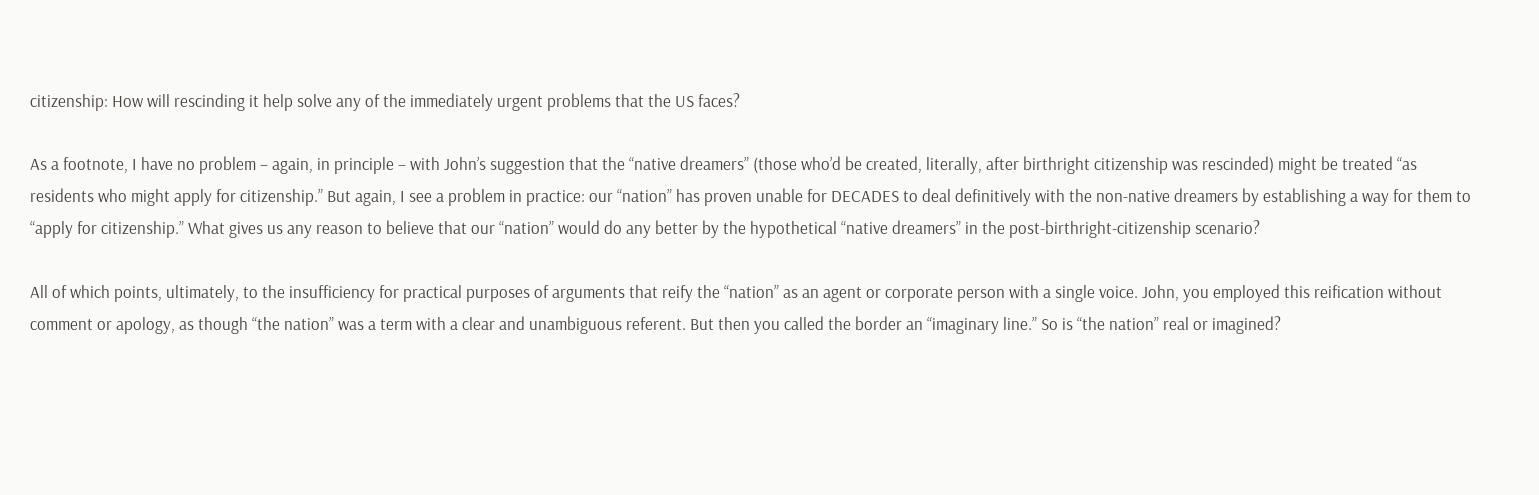citizenship: How will rescinding it help solve any of the immediately urgent problems that the US faces?

As a footnote, I have no problem – again, in principle – with John’s suggestion that the “native dreamers” (those who’d be created, literally, after birthright citizenship was rescinded) might be treated “as residents who might apply for citizenship.” But again, I see a problem in practice: our “nation” has proven unable for DECADES to deal definitively with the non-native dreamers by establishing a way for them to “apply for citizenship.” What gives us any reason to believe that our “nation” would do any better by the hypothetical “native dreamers” in the post-birthright-citizenship scenario?

All of which points, ultimately, to the insufficiency for practical purposes of arguments that reify the “nation” as an agent or corporate person with a single voice. John, you employed this reification without comment or apology, as though “the nation” was a term with a clear and unambiguous referent. But then you called the border an “imaginary line.” So is “the nation” real or imagined?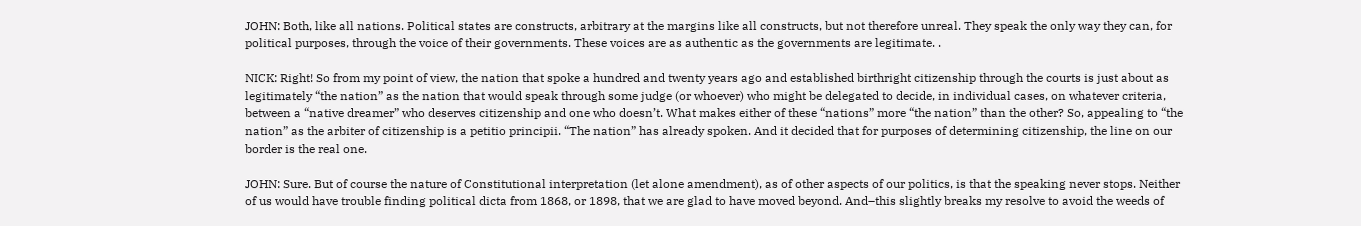JOHN: Both, like all nations. Political states are constructs, arbitrary at the margins like all constructs, but not therefore unreal. They speak the only way they can, for political purposes, through the voice of their governments. These voices are as authentic as the governments are legitimate. .

NICK: Right! So from my point of view, the nation that spoke a hundred and twenty years ago and established birthright citizenship through the courts is just about as legitimately “the nation” as the nation that would speak through some judge (or whoever) who might be delegated to decide, in individual cases, on whatever criteria, between a “native dreamer” who deserves citizenship and one who doesn’t. What makes either of these “nations” more “the nation” than the other? So, appealing to “the nation” as the arbiter of citizenship is a petitio principii. “The nation” has already spoken. And it decided that for purposes of determining citizenship, the line on our border is the real one.

JOHN: Sure. But of course the nature of Constitutional interpretation (let alone amendment), as of other aspects of our politics, is that the speaking never stops. Neither of us would have trouble finding political dicta from 1868, or 1898, that we are glad to have moved beyond. And–this slightly breaks my resolve to avoid the weeds of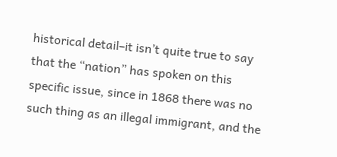historical detail–it isn’t quite true to say that the “nation” has spoken on this specific issue, since in 1868 there was no such thing as an illegal immigrant, and the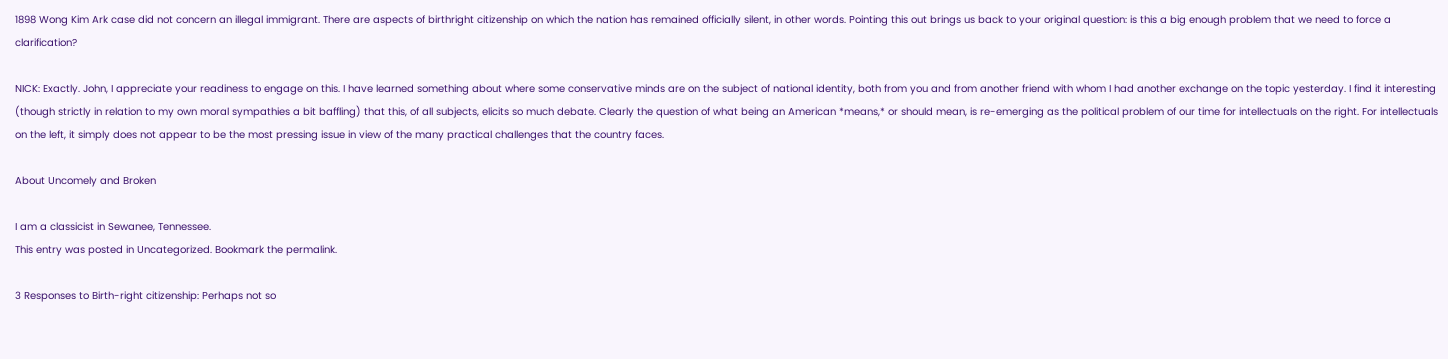1898 Wong Kim Ark case did not concern an illegal immigrant. There are aspects of birthright citizenship on which the nation has remained officially silent, in other words. Pointing this out brings us back to your original question: is this a big enough problem that we need to force a clarification?

NICK: Exactly. John, I appreciate your readiness to engage on this. I have learned something about where some conservative minds are on the subject of national identity, both from you and from another friend with whom I had another exchange on the topic yesterday. I find it interesting (though strictly in relation to my own moral sympathies a bit baffling) that this, of all subjects, elicits so much debate. Clearly the question of what being an American *means,* or should mean, is re-emerging as the political problem of our time for intellectuals on the right. For intellectuals on the left, it simply does not appear to be the most pressing issue in view of the many practical challenges that the country faces.

About Uncomely and Broken

I am a classicist in Sewanee, Tennessee.
This entry was posted in Uncategorized. Bookmark the permalink.

3 Responses to Birth-right citizenship: Perhaps not so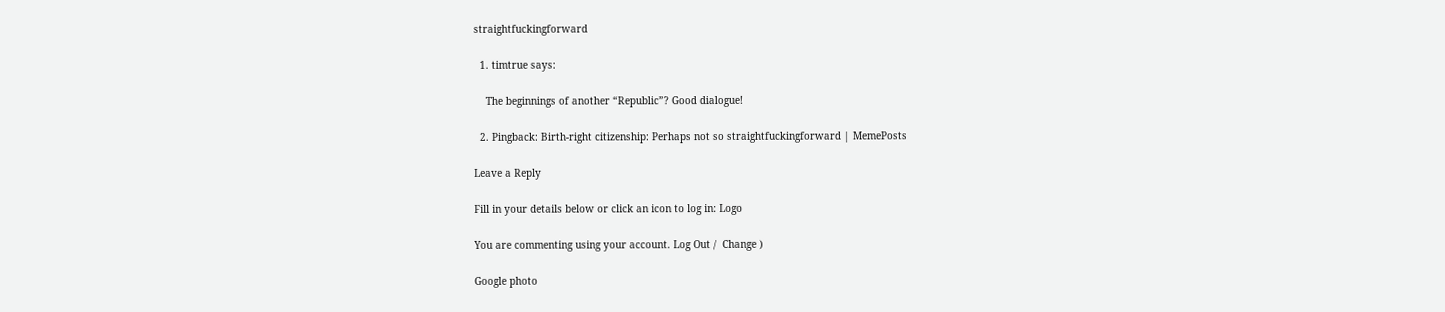straightfuckingforward

  1. timtrue says:

    The beginnings of another “Republic”? Good dialogue!

  2. Pingback: Birth-right citizenship: Perhaps not so straightfuckingforward | MemePosts

Leave a Reply

Fill in your details below or click an icon to log in: Logo

You are commenting using your account. Log Out /  Change )

Google photo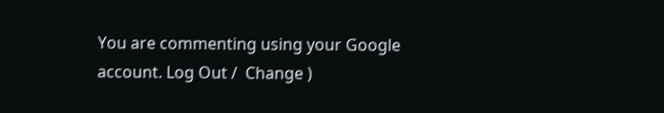You are commenting using your Google account. Log Out /  Change )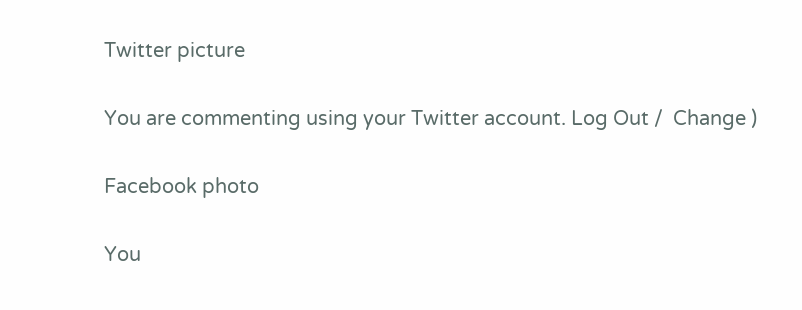Twitter picture

You are commenting using your Twitter account. Log Out /  Change )

Facebook photo

You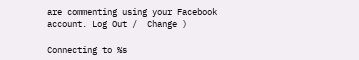are commenting using your Facebook account. Log Out /  Change )

Connecting to %s